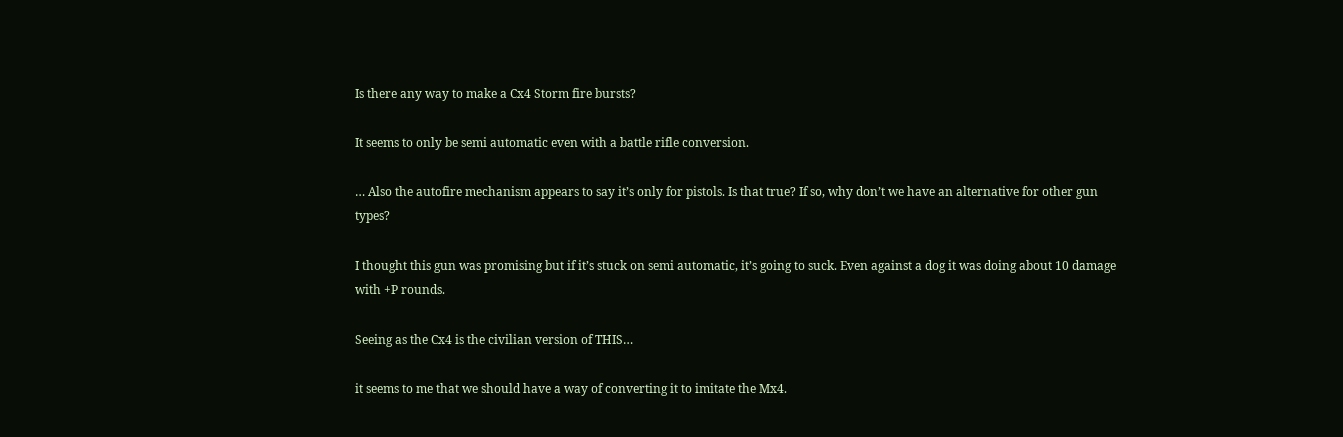Is there any way to make a Cx4 Storm fire bursts?

It seems to only be semi automatic even with a battle rifle conversion.

… Also the autofire mechanism appears to say it’s only for pistols. Is that true? If so, why don’t we have an alternative for other gun types?

I thought this gun was promising but if it’s stuck on semi automatic, it’s going to suck. Even against a dog it was doing about 10 damage with +P rounds.

Seeing as the Cx4 is the civilian version of THIS…

it seems to me that we should have a way of converting it to imitate the Mx4.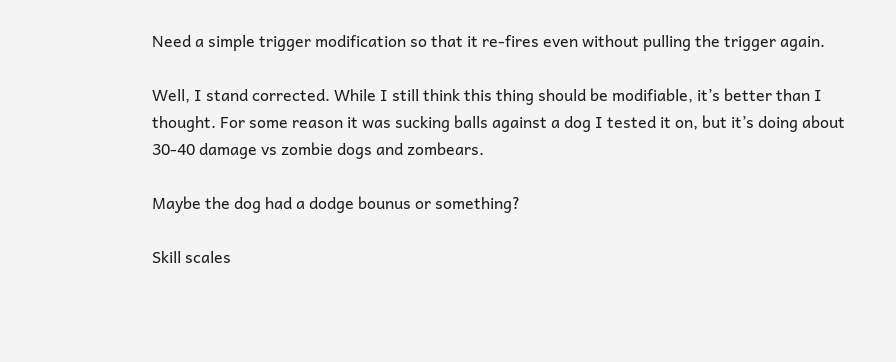Need a simple trigger modification so that it re-fires even without pulling the trigger again.

Well, I stand corrected. While I still think this thing should be modifiable, it’s better than I thought. For some reason it was sucking balls against a dog I tested it on, but it’s doing about 30-40 damage vs zombie dogs and zombears.

Maybe the dog had a dodge bounus or something?

Skill scales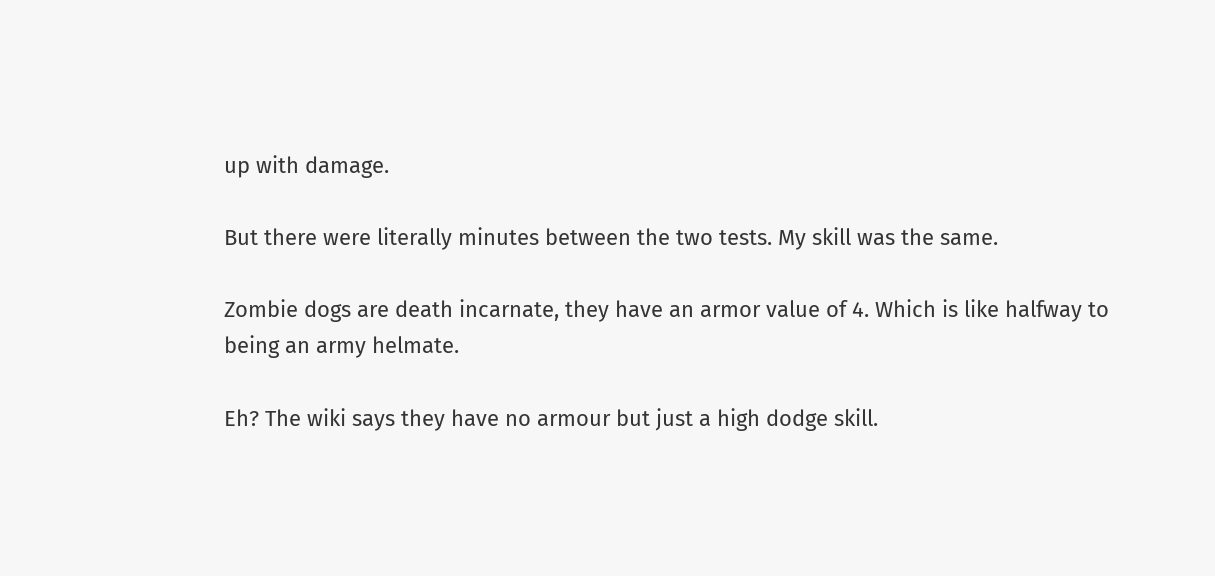up with damage.

But there were literally minutes between the two tests. My skill was the same.

Zombie dogs are death incarnate, they have an armor value of 4. Which is like halfway to being an army helmate.

Eh? The wiki says they have no armour but just a high dodge skill.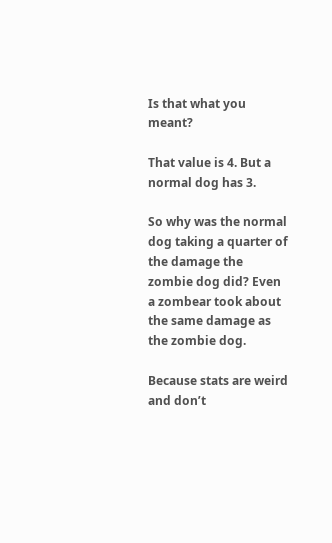Is that what you meant?

That value is 4. But a normal dog has 3.

So why was the normal dog taking a quarter of the damage the zombie dog did? Even a zombear took about the same damage as the zombie dog.

Because stats are weird and don’t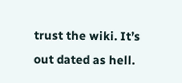trust the wiki. It’s out dated as hell.